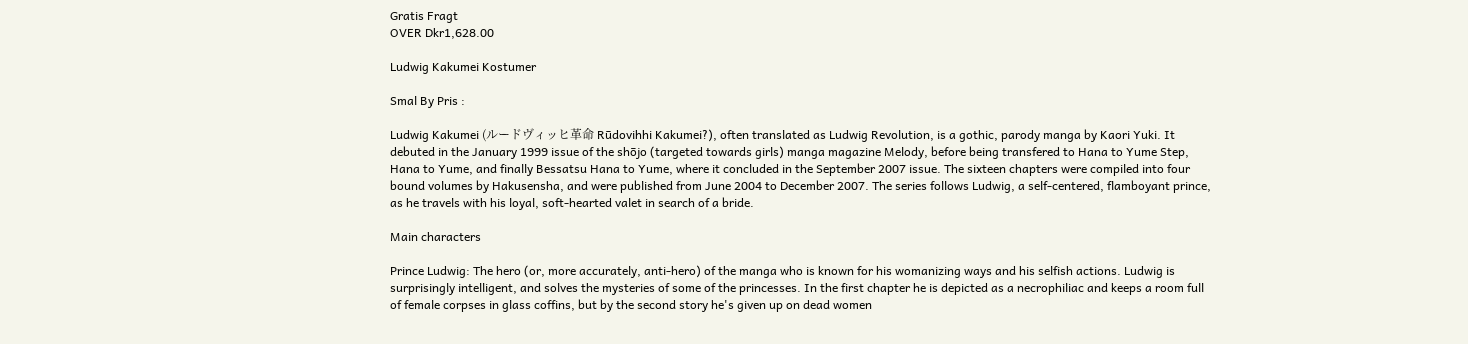Gratis Fragt
OVER Dkr1,628.00

Ludwig Kakumei Kostumer

Smal By Pris :

Ludwig Kakumei (ルードヴィッヒ革命 Rūdovihhi Kakumei?), often translated as Ludwig Revolution, is a gothic, parody manga by Kaori Yuki. It debuted in the January 1999 issue of the shōjo (targeted towards girls) manga magazine Melody, before being transfered to Hana to Yume Step, Hana to Yume, and finally Bessatsu Hana to Yume, where it concluded in the September 2007 issue. The sixteen chapters were compiled into four bound volumes by Hakusensha, and were published from June 2004 to December 2007. The series follows Ludwig, a self-centered, flamboyant prince, as he travels with his loyal, soft-hearted valet in search of a bride.

Main characters

Prince Ludwig: The hero (or, more accurately, anti-hero) of the manga who is known for his womanizing ways and his selfish actions. Ludwig is surprisingly intelligent, and solves the mysteries of some of the princesses. In the first chapter he is depicted as a necrophiliac and keeps a room full of female corpses in glass coffins, but by the second story he's given up on dead women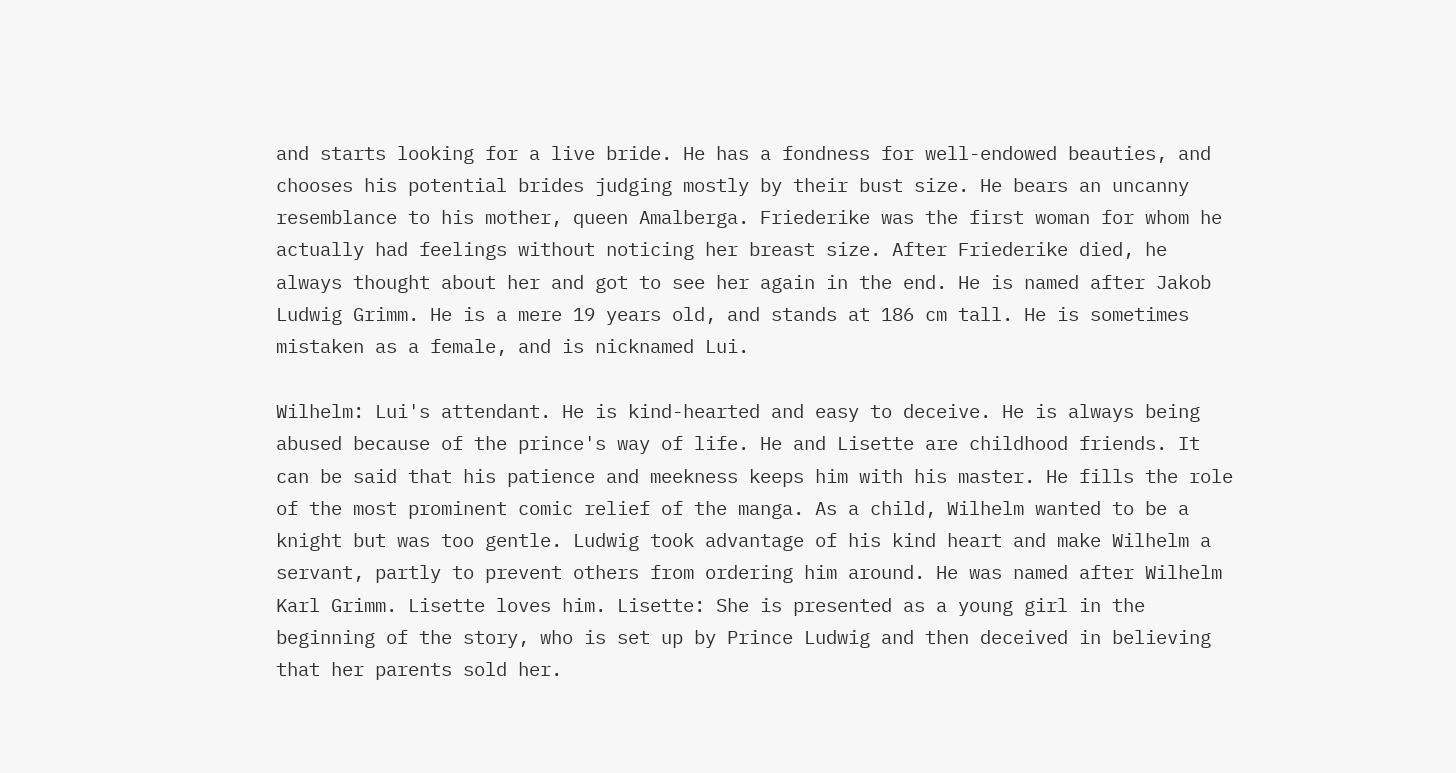and starts looking for a live bride. He has a fondness for well-endowed beauties, and chooses his potential brides judging mostly by their bust size. He bears an uncanny resemblance to his mother, queen Amalberga. Friederike was the first woman for whom he actually had feelings without noticing her breast size. After Friederike died, he always thought about her and got to see her again in the end. He is named after Jakob Ludwig Grimm. He is a mere 19 years old, and stands at 186 cm tall. He is sometimes mistaken as a female, and is nicknamed Lui.

Wilhelm: Lui's attendant. He is kind-hearted and easy to deceive. He is always being abused because of the prince's way of life. He and Lisette are childhood friends. It can be said that his patience and meekness keeps him with his master. He fills the role of the most prominent comic relief of the manga. As a child, Wilhelm wanted to be a knight but was too gentle. Ludwig took advantage of his kind heart and make Wilhelm a servant, partly to prevent others from ordering him around. He was named after Wilhelm Karl Grimm. Lisette loves him. Lisette: She is presented as a young girl in the beginning of the story, who is set up by Prince Ludwig and then deceived in believing that her parents sold her.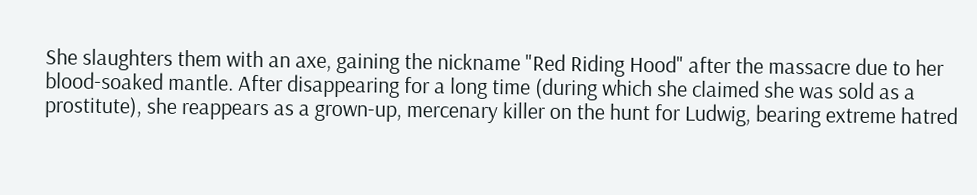She slaughters them with an axe, gaining the nickname "Red Riding Hood" after the massacre due to her blood-soaked mantle. After disappearing for a long time (during which she claimed she was sold as a prostitute), she reappears as a grown-up, mercenary killer on the hunt for Ludwig, bearing extreme hatred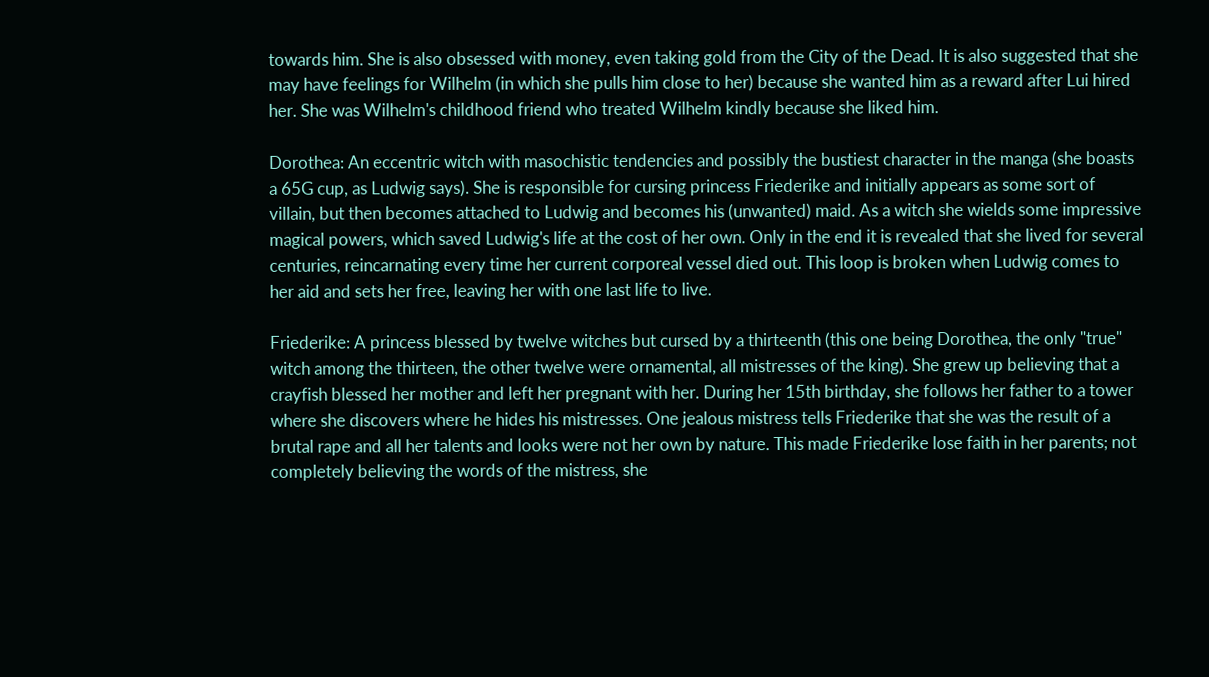towards him. She is also obsessed with money, even taking gold from the City of the Dead. It is also suggested that she may have feelings for Wilhelm (in which she pulls him close to her) because she wanted him as a reward after Lui hired her. She was Wilhelm's childhood friend who treated Wilhelm kindly because she liked him.

Dorothea: An eccentric witch with masochistic tendencies and possibly the bustiest character in the manga (she boasts a 65G cup, as Ludwig says). She is responsible for cursing princess Friederike and initially appears as some sort of villain, but then becomes attached to Ludwig and becomes his (unwanted) maid. As a witch she wields some impressive magical powers, which saved Ludwig's life at the cost of her own. Only in the end it is revealed that she lived for several centuries, reincarnating every time her current corporeal vessel died out. This loop is broken when Ludwig comes to her aid and sets her free, leaving her with one last life to live.

Friederike: A princess blessed by twelve witches but cursed by a thirteenth (this one being Dorothea, the only "true" witch among the thirteen, the other twelve were ornamental, all mistresses of the king). She grew up believing that a crayfish blessed her mother and left her pregnant with her. During her 15th birthday, she follows her father to a tower where she discovers where he hides his mistresses. One jealous mistress tells Friederike that she was the result of a brutal rape and all her talents and looks were not her own by nature. This made Friederike lose faith in her parents; not completely believing the words of the mistress, she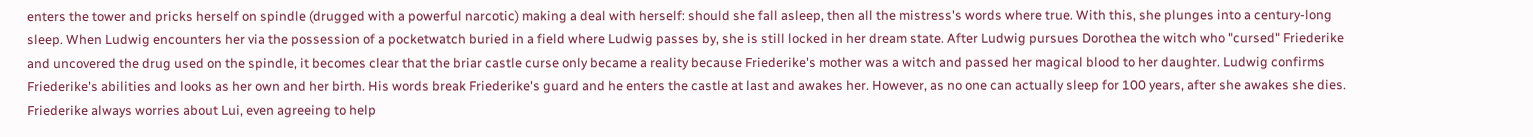enters the tower and pricks herself on spindle (drugged with a powerful narcotic) making a deal with herself: should she fall asleep, then all the mistress's words where true. With this, she plunges into a century-long sleep. When Ludwig encounters her via the possession of a pocketwatch buried in a field where Ludwig passes by, she is still locked in her dream state. After Ludwig pursues Dorothea the witch who "cursed" Friederike and uncovered the drug used on the spindle, it becomes clear that the briar castle curse only became a reality because Friederike's mother was a witch and passed her magical blood to her daughter. Ludwig confirms Friederike's abilities and looks as her own and her birth. His words break Friederike's guard and he enters the castle at last and awakes her. However, as no one can actually sleep for 100 years, after she awakes she dies. Friederike always worries about Lui, even agreeing to help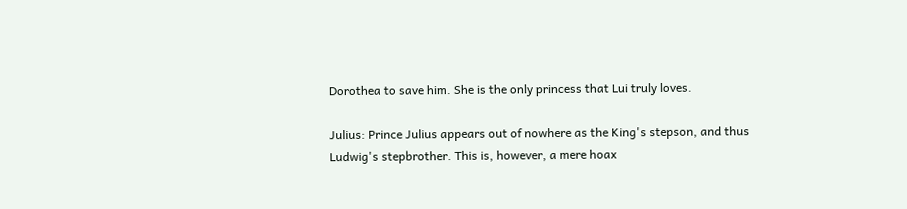Dorothea to save him. She is the only princess that Lui truly loves.

Julius: Prince Julius appears out of nowhere as the King's stepson, and thus Ludwig's stepbrother. This is, however, a mere hoax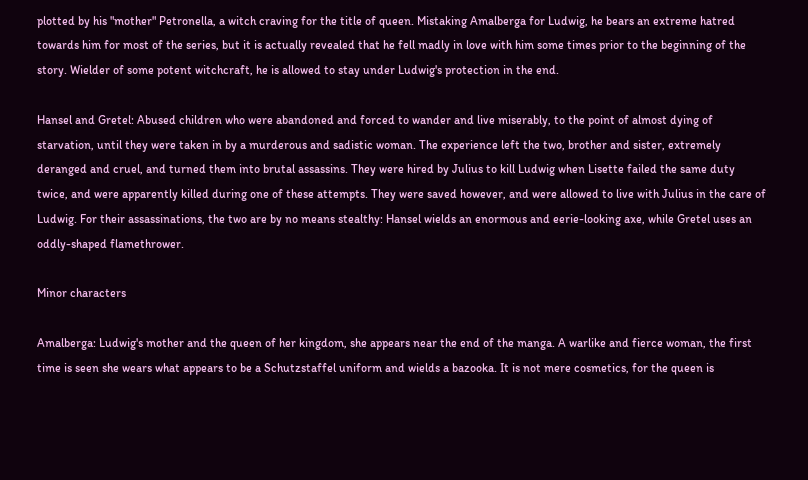plotted by his "mother" Petronella, a witch craving for the title of queen. Mistaking Amalberga for Ludwig, he bears an extreme hatred towards him for most of the series, but it is actually revealed that he fell madly in love with him some times prior to the beginning of the story. Wielder of some potent witchcraft, he is allowed to stay under Ludwig's protection in the end.

Hansel and Gretel: Abused children who were abandoned and forced to wander and live miserably, to the point of almost dying of starvation, until they were taken in by a murderous and sadistic woman. The experience left the two, brother and sister, extremely deranged and cruel, and turned them into brutal assassins. They were hired by Julius to kill Ludwig when Lisette failed the same duty twice, and were apparently killed during one of these attempts. They were saved however, and were allowed to live with Julius in the care of Ludwig. For their assassinations, the two are by no means stealthy: Hansel wields an enormous and eerie-looking axe, while Gretel uses an oddly-shaped flamethrower.

Minor characters

Amalberga: Ludwig's mother and the queen of her kingdom, she appears near the end of the manga. A warlike and fierce woman, the first time is seen she wears what appears to be a Schutzstaffel uniform and wields a bazooka. It is not mere cosmetics, for the queen is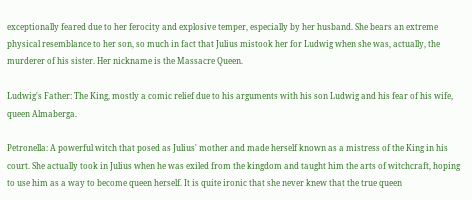exceptionally feared due to her ferocity and explosive temper, especially by her husband. She bears an extreme physical resemblance to her son, so much in fact that Julius mistook her for Ludwig when she was, actually, the murderer of his sister. Her nickname is the Massacre Queen.

Ludwig's Father: The King, mostly a comic relief due to his arguments with his son Ludwig and his fear of his wife, queen Almaberga.

Petronella: A powerful witch that posed as Julius' mother and made herself known as a mistress of the King in his court. She actually took in Julius when he was exiled from the kingdom and taught him the arts of witchcraft, hoping to use him as a way to become queen herself. It is quite ironic that she never knew that the true queen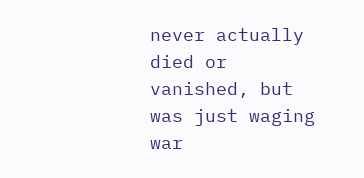never actually died or vanished, but was just waging war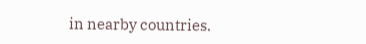in nearby countries.